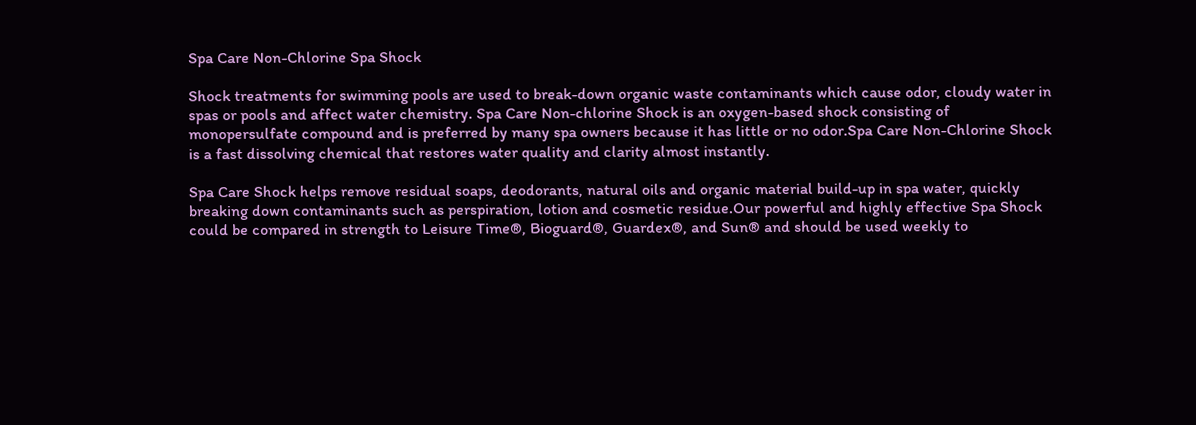Spa Care Non-Chlorine Spa Shock

Shock treatments for swimming pools are used to break-down organic waste contaminants which cause odor, cloudy water in spas or pools and affect water chemistry. Spa Care Non-chlorine Shock is an oxygen-based shock consisting of monopersulfate compound and is preferred by many spa owners because it has little or no odor.Spa Care Non-Chlorine Shock is a fast dissolving chemical that restores water quality and clarity almost instantly.

Spa Care Shock helps remove residual soaps, deodorants, natural oils and organic material build-up in spa water, quickly breaking down contaminants such as perspiration, lotion and cosmetic residue.Our powerful and highly effective Spa Shock could be compared in strength to Leisure Time®, Bioguard®, Guardex®, and Sun® and should be used weekly to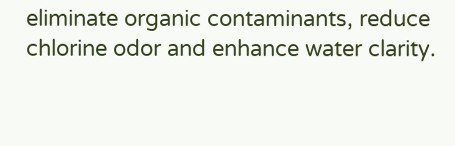eliminate organic contaminants, reduce chlorine odor and enhance water clarity.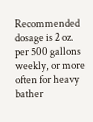Recommended dosage is 2 oz. per 500 gallons weekly, or more often for heavy bather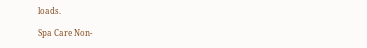loads.

Spa Care Non-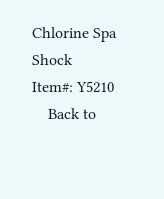Chlorine Spa Shock
Item#: Y5210
    Back to